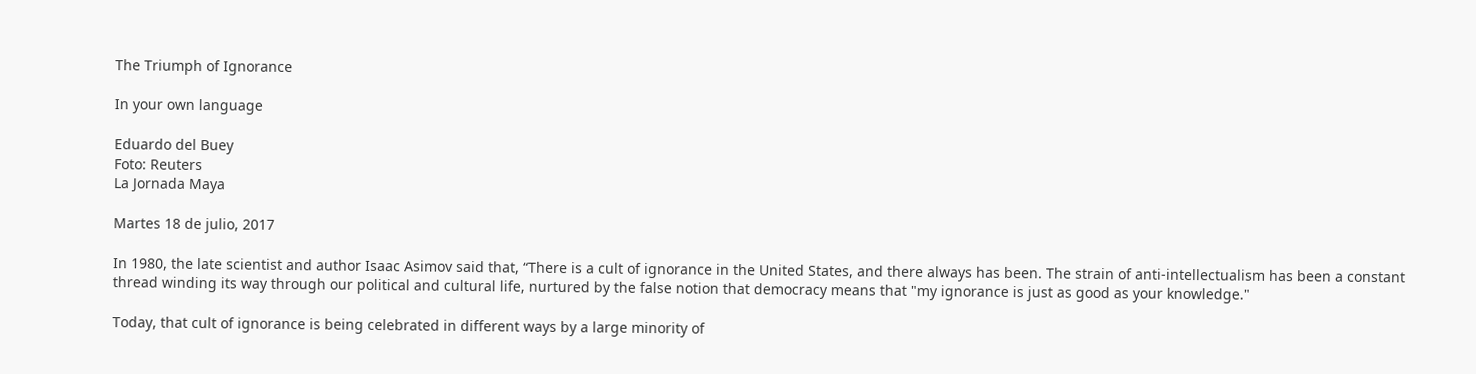The Triumph of Ignorance

In your own language

Eduardo del Buey
Foto: Reuters
La Jornada Maya

Martes 18 de julio, 2017

In 1980, the late scientist and author Isaac Asimov said that, “There is a cult of ignorance in the United States, and there always has been. The strain of anti-intellectualism has been a constant thread winding its way through our political and cultural life, nurtured by the false notion that democracy means that "my ignorance is just as good as your knowledge."

Today, that cult of ignorance is being celebrated in different ways by a large minority of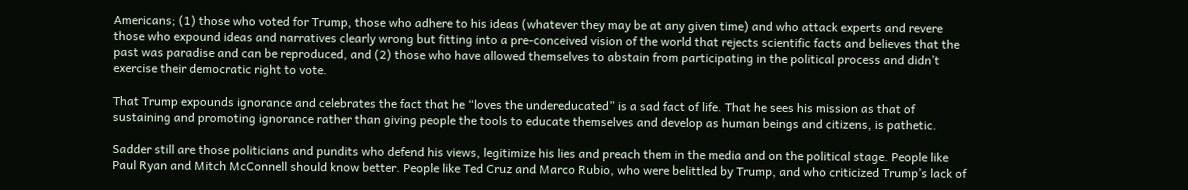Americans; (1) those who voted for Trump, those who adhere to his ideas (whatever they may be at any given time) and who attack experts and revere those who expound ideas and narratives clearly wrong but fitting into a pre-conceived vision of the world that rejects scientific facts and believes that the past was paradise and can be reproduced, and (2) those who have allowed themselves to abstain from participating in the political process and didn’t exercise their democratic right to vote.

That Trump expounds ignorance and celebrates the fact that he “loves the undereducated” is a sad fact of life. That he sees his mission as that of sustaining and promoting ignorance rather than giving people the tools to educate themselves and develop as human beings and citizens, is pathetic.

Sadder still are those politicians and pundits who defend his views, legitimize his lies and preach them in the media and on the political stage. People like Paul Ryan and Mitch McConnell should know better. People like Ted Cruz and Marco Rubio, who were belittled by Trump, and who criticized Trump’s lack of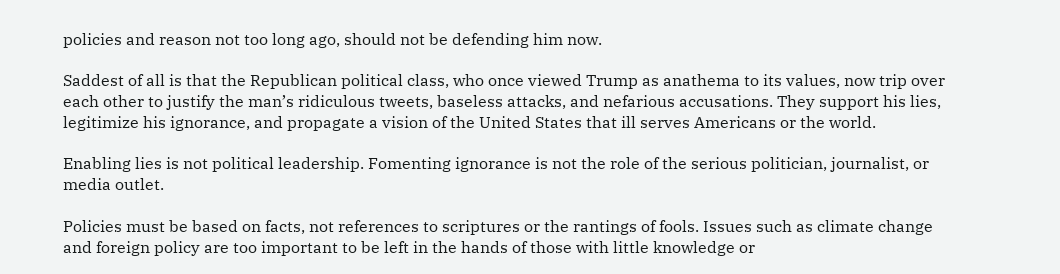policies and reason not too long ago, should not be defending him now.

Saddest of all is that the Republican political class, who once viewed Trump as anathema to its values, now trip over each other to justify the man’s ridiculous tweets, baseless attacks, and nefarious accusations. They support his lies, legitimize his ignorance, and propagate a vision of the United States that ill serves Americans or the world.

Enabling lies is not political leadership. Fomenting ignorance is not the role of the serious politician, journalist, or media outlet.

Policies must be based on facts, not references to scriptures or the rantings of fools. Issues such as climate change and foreign policy are too important to be left in the hands of those with little knowledge or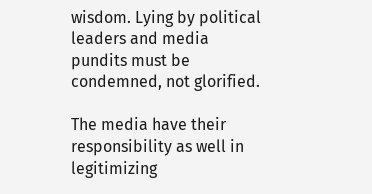wisdom. Lying by political leaders and media pundits must be condemned, not glorified.

The media have their responsibility as well in legitimizing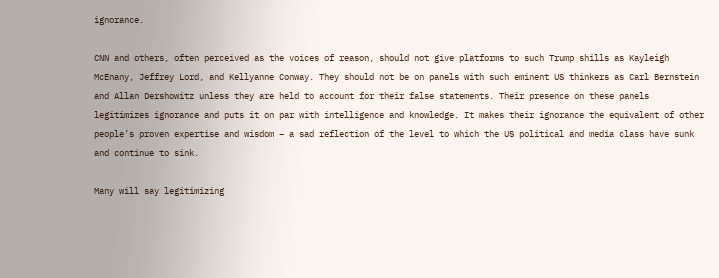ignorance.

CNN and others, often perceived as the voices of reason, should not give platforms to such Trump shills as Kayleigh McEnany, Jeffrey Lord, and Kellyanne Conway. They should not be on panels with such eminent US thinkers as Carl Bernstein and Allan Dershowitz unless they are held to account for their false statements. Their presence on these panels legitimizes ignorance and puts it on par with intelligence and knowledge. It makes their ignorance the equivalent of other people’s proven expertise and wisdom – a sad reflection of the level to which the US political and media class have sunk and continue to sink.

Many will say legitimizing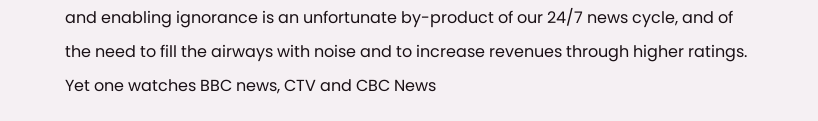and enabling ignorance is an unfortunate by-product of our 24/7 news cycle, and of the need to fill the airways with noise and to increase revenues through higher ratings. Yet one watches BBC news, CTV and CBC News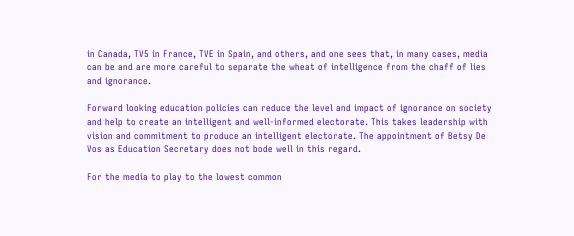in Canada, TV5 in France, TVE in Spain, and others, and one sees that, in many cases, media can be and are more careful to separate the wheat of intelligence from the chaff of lies and ignorance.

Forward looking education policies can reduce the level and impact of ignorance on society and help to create an intelligent and well-informed electorate. This takes leadership with vision and commitment to produce an intelligent electorate. The appointment of Betsy De Vos as Education Secretary does not bode well in this regard.

For the media to play to the lowest common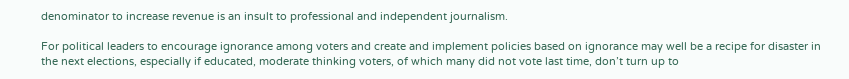denominator to increase revenue is an insult to professional and independent journalism.

For political leaders to encourage ignorance among voters and create and implement policies based on ignorance may well be a recipe for disaster in the next elections, especially if educated, moderate thinking voters, of which many did not vote last time, don’t turn up to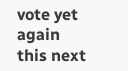vote yet again this next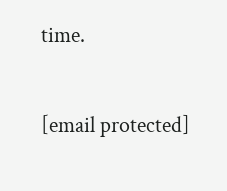time.

[email protected]